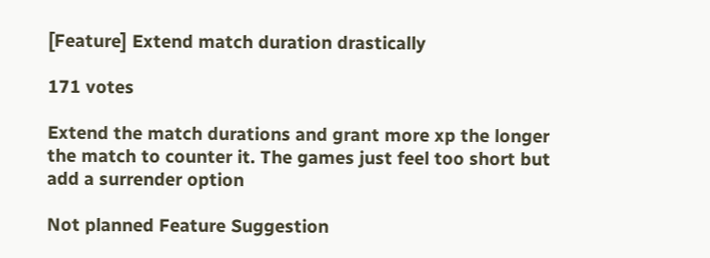[Feature] Extend match duration drastically

171 votes

Extend the match durations and grant more xp the longer the match to counter it. The games just feel too short but add a surrender option

Not planned Feature Suggestion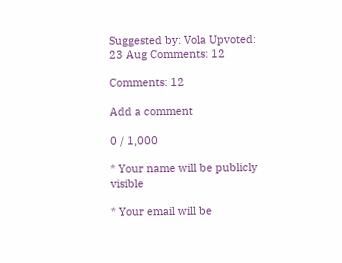Suggested by: Vola Upvoted: 23 Aug Comments: 12

Comments: 12

Add a comment

0 / 1,000

* Your name will be publicly visible

* Your email will be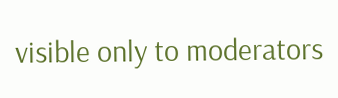visible only to moderators